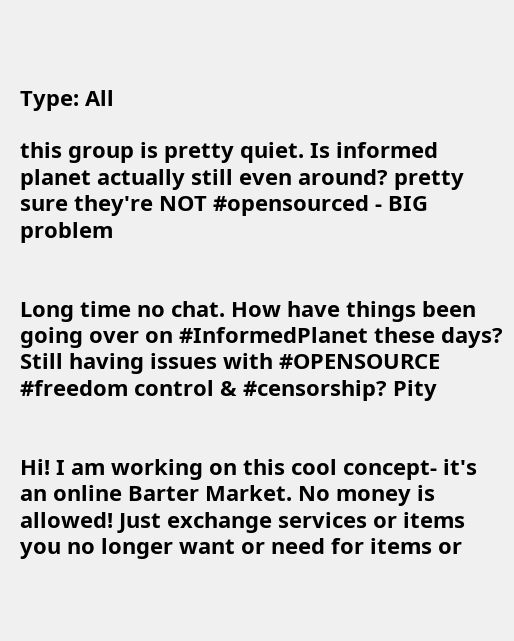Type: All

this group is pretty quiet. Is informed planet actually still even around? pretty sure they're NOT #opensourced - BIG problem


Long time no chat. How have things been going over on #InformedPlanet these days? Still having issues with #OPENSOURCE #freedom control & #censorship? Pity


Hi! I am working on this cool concept- it's an online Barter Market. No money is allowed! Just exchange services or items you no longer want or need for items or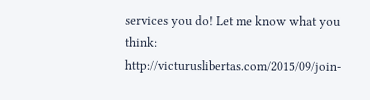services you do! Let me know what you think: http://victuruslibertas.com/2015/09/join-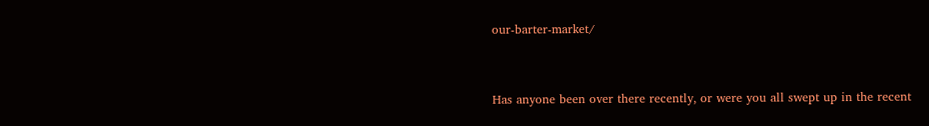our-barter-market/


Has anyone been over there recently, or were you all swept up in the recent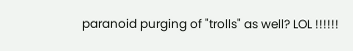paranoid purging of "trolls" as well? LOL !!!!!!